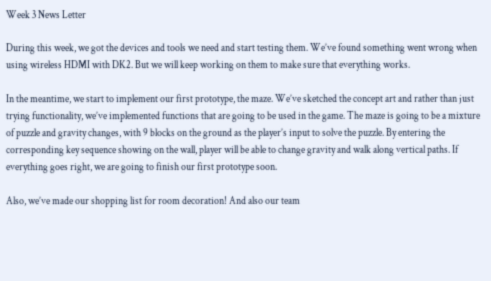Week 3 News Letter

During this week, we got the devices and tools we need and start testing them. We’ve found something went wrong when using wireless HDMI with DK2. But we will keep working on them to make sure that everything works.

In the meantime, we start to implement our first prototype, the maze. We’ve sketched the concept art and rather than just trying functionality, we’ve implemented functions that are going to be used in the game. The maze is going to be a mixture of puzzle and gravity changes, with 9 blocks on the ground as the player’s input to solve the puzzle. By entering the corresponding key sequence showing on the wall, player will be able to change gravity and walk along vertical paths. If everything goes right, we are going to finish our first prototype soon.

Also, we’ve made our shopping list for room decoration! And also our team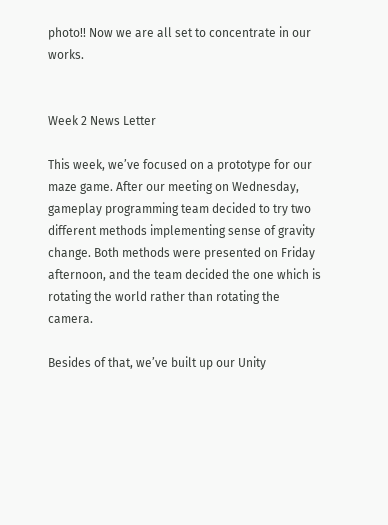photo!! Now we are all set to concentrate in our works.


Week 2 News Letter

This week, we’ve focused on a prototype for our maze game. After our meeting on Wednesday, gameplay programming team decided to try two different methods implementing sense of gravity change. Both methods were presented on Friday afternoon, and the team decided the one which is rotating the world rather than rotating the camera.

Besides of that, we’ve built up our Unity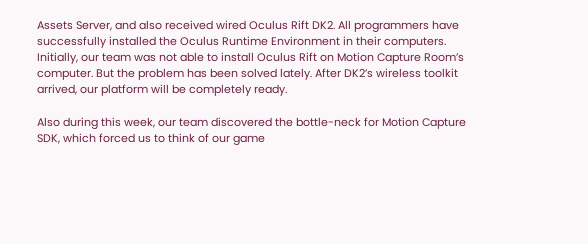Assets Server, and also received wired Oculus Rift DK2. All programmers have successfully installed the Oculus Runtime Environment in their computers. Initially, our team was not able to install Oculus Rift on Motion Capture Room’s computer. But the problem has been solved lately. After DK2’s wireless toolkit arrived, our platform will be completely ready.

Also during this week, our team discovered the bottle-neck for Motion Capture SDK, which forced us to think of our game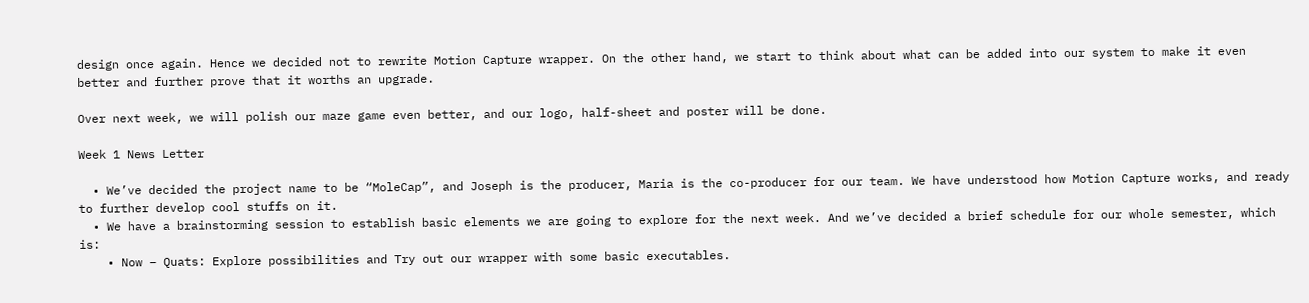design once again. Hence we decided not to rewrite Motion Capture wrapper. On the other hand, we start to think about what can be added into our system to make it even better and further prove that it worths an upgrade.

Over next week, we will polish our maze game even better, and our logo, half-sheet and poster will be done.

Week 1 News Letter

  • We’ve decided the project name to be “MoleCap”, and Joseph is the producer, Maria is the co-producer for our team. We have understood how Motion Capture works, and ready to further develop cool stuffs on it.
  • We have a brainstorming session to establish basic elements we are going to explore for the next week. And we’ve decided a brief schedule for our whole semester, which is:
    • Now – Quats: Explore possibilities and Try out our wrapper with some basic executables.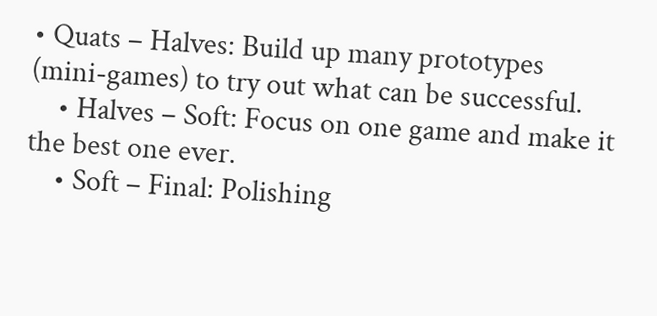• Quats – Halves: Build up many prototypes (mini-games) to try out what can be successful.
    • Halves – Soft: Focus on one game and make it the best one ever.
    • Soft – Final: Polishing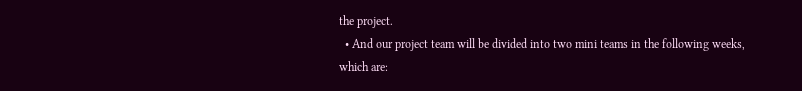the project.
  • And our project team will be divided into two mini teams in the following weeks, which are: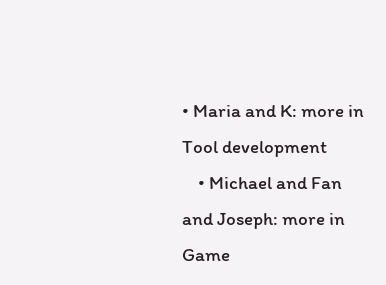• Maria and K: more in Tool development
    • Michael and Fan and Joseph: more in Game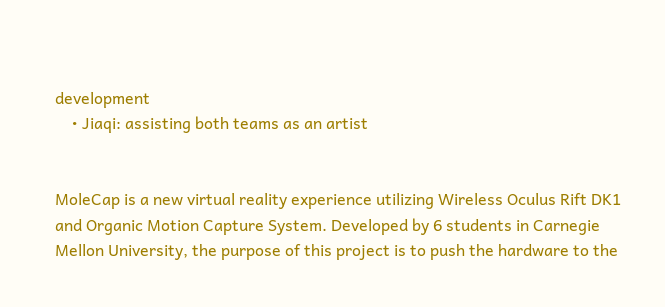development
    • Jiaqi: assisting both teams as an artist


MoleCap is a new virtual reality experience utilizing Wireless Oculus Rift DK1 and Organic Motion Capture System. Developed by 6 students in Carnegie Mellon University, the purpose of this project is to push the hardware to the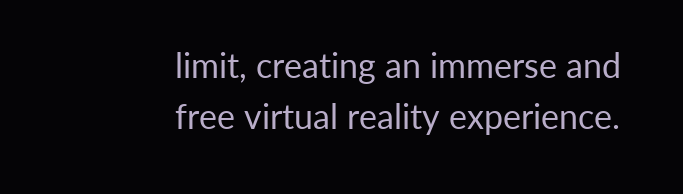limit, creating an immerse and free virtual reality experience.